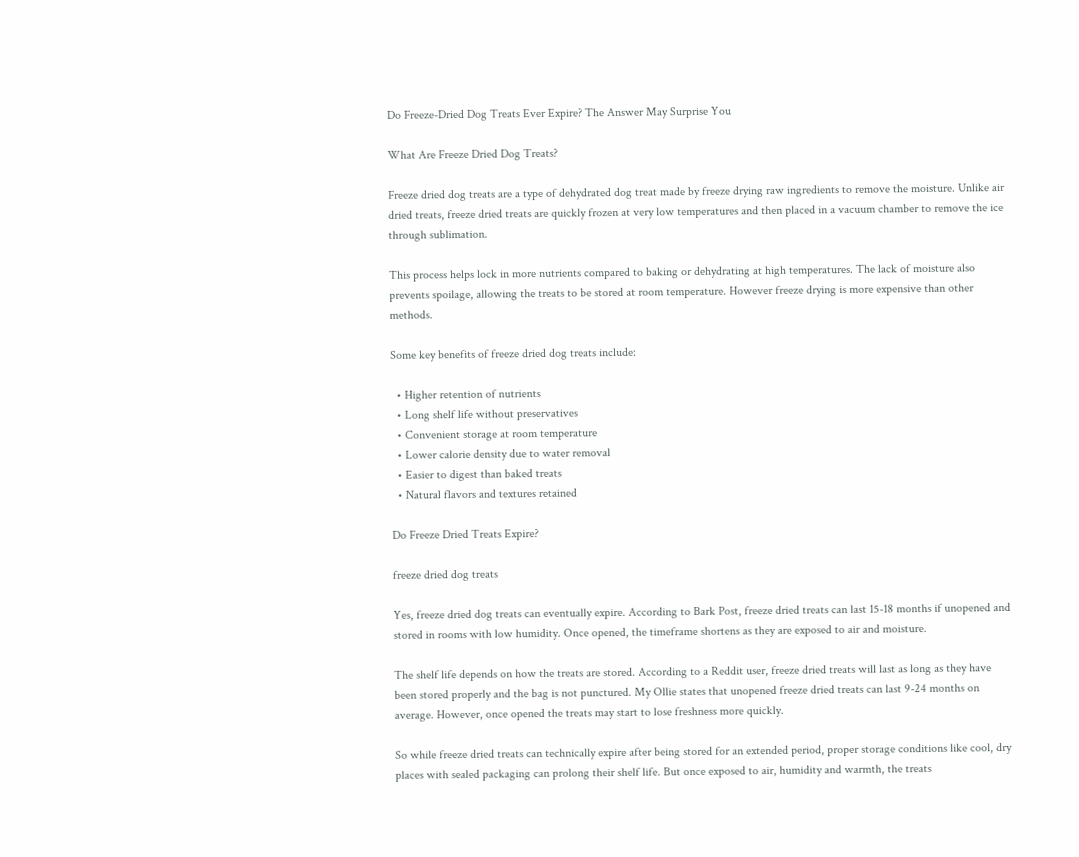Do Freeze-Dried Dog Treats Ever Expire? The Answer May Surprise You

What Are Freeze Dried Dog Treats?

Freeze dried dog treats are a type of dehydrated dog treat made by freeze drying raw ingredients to remove the moisture. Unlike air dried treats, freeze dried treats are quickly frozen at very low temperatures and then placed in a vacuum chamber to remove the ice through sublimation.

This process helps lock in more nutrients compared to baking or dehydrating at high temperatures. The lack of moisture also prevents spoilage, allowing the treats to be stored at room temperature. However freeze drying is more expensive than other methods.

Some key benefits of freeze dried dog treats include:

  • Higher retention of nutrients
  • Long shelf life without preservatives
  • Convenient storage at room temperature
  • Lower calorie density due to water removal
  • Easier to digest than baked treats
  • Natural flavors and textures retained

Do Freeze Dried Treats Expire?

freeze dried dog treats

Yes, freeze dried dog treats can eventually expire. According to Bark Post, freeze dried treats can last 15-18 months if unopened and stored in rooms with low humidity. Once opened, the timeframe shortens as they are exposed to air and moisture.

The shelf life depends on how the treats are stored. According to a Reddit user, freeze dried treats will last as long as they have been stored properly and the bag is not punctured. My Ollie states that unopened freeze dried treats can last 9-24 months on average. However, once opened the treats may start to lose freshness more quickly.

So while freeze dried treats can technically expire after being stored for an extended period, proper storage conditions like cool, dry places with sealed packaging can prolong their shelf life. But once exposed to air, humidity and warmth, the treats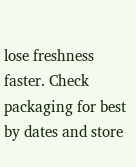lose freshness faster. Check packaging for best by dates and store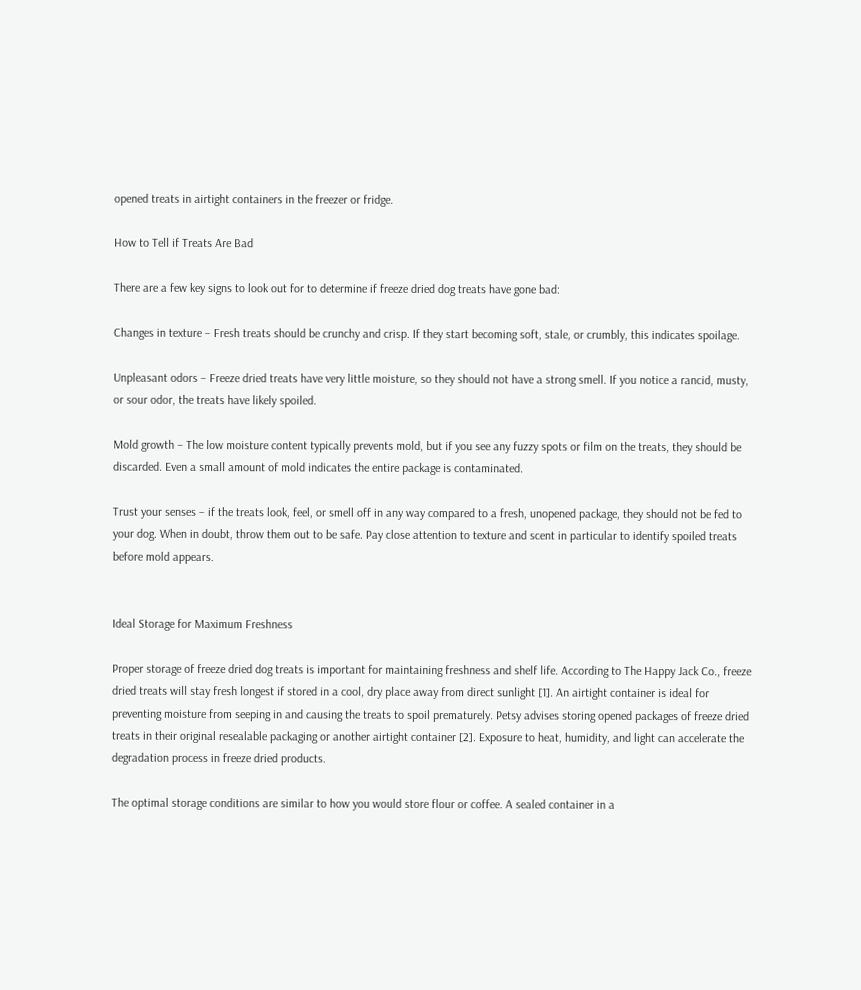opened treats in airtight containers in the freezer or fridge.

How to Tell if Treats Are Bad

There are a few key signs to look out for to determine if freeze dried dog treats have gone bad:

Changes in texture – Fresh treats should be crunchy and crisp. If they start becoming soft, stale, or crumbly, this indicates spoilage.

Unpleasant odors – Freeze dried treats have very little moisture, so they should not have a strong smell. If you notice a rancid, musty, or sour odor, the treats have likely spoiled.

Mold growth – The low moisture content typically prevents mold, but if you see any fuzzy spots or film on the treats, they should be discarded. Even a small amount of mold indicates the entire package is contaminated.

Trust your senses – if the treats look, feel, or smell off in any way compared to a fresh, unopened package, they should not be fed to your dog. When in doubt, throw them out to be safe. Pay close attention to texture and scent in particular to identify spoiled treats before mold appears.


Ideal Storage for Maximum Freshness

Proper storage of freeze dried dog treats is important for maintaining freshness and shelf life. According to The Happy Jack Co., freeze dried treats will stay fresh longest if stored in a cool, dry place away from direct sunlight [1]. An airtight container is ideal for preventing moisture from seeping in and causing the treats to spoil prematurely. Petsy advises storing opened packages of freeze dried treats in their original resealable packaging or another airtight container [2]. Exposure to heat, humidity, and light can accelerate the degradation process in freeze dried products.

The optimal storage conditions are similar to how you would store flour or coffee. A sealed container in a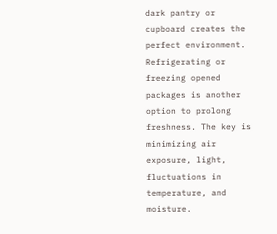dark pantry or cupboard creates the perfect environment. Refrigerating or freezing opened packages is another option to prolong freshness. The key is minimizing air exposure, light, fluctuations in temperature, and moisture.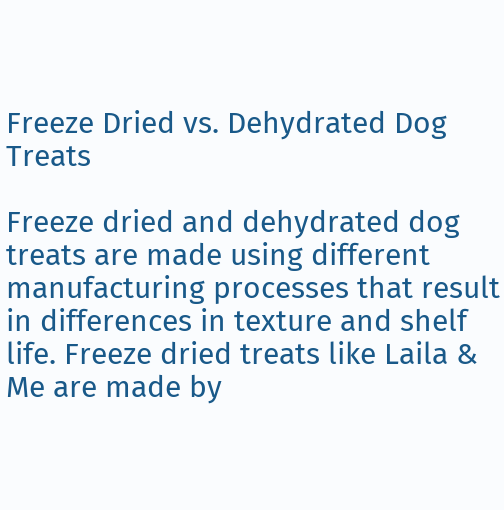Freeze Dried vs. Dehydrated Dog Treats

Freeze dried and dehydrated dog treats are made using different manufacturing processes that result in differences in texture and shelf life. Freeze dried treats like Laila & Me are made by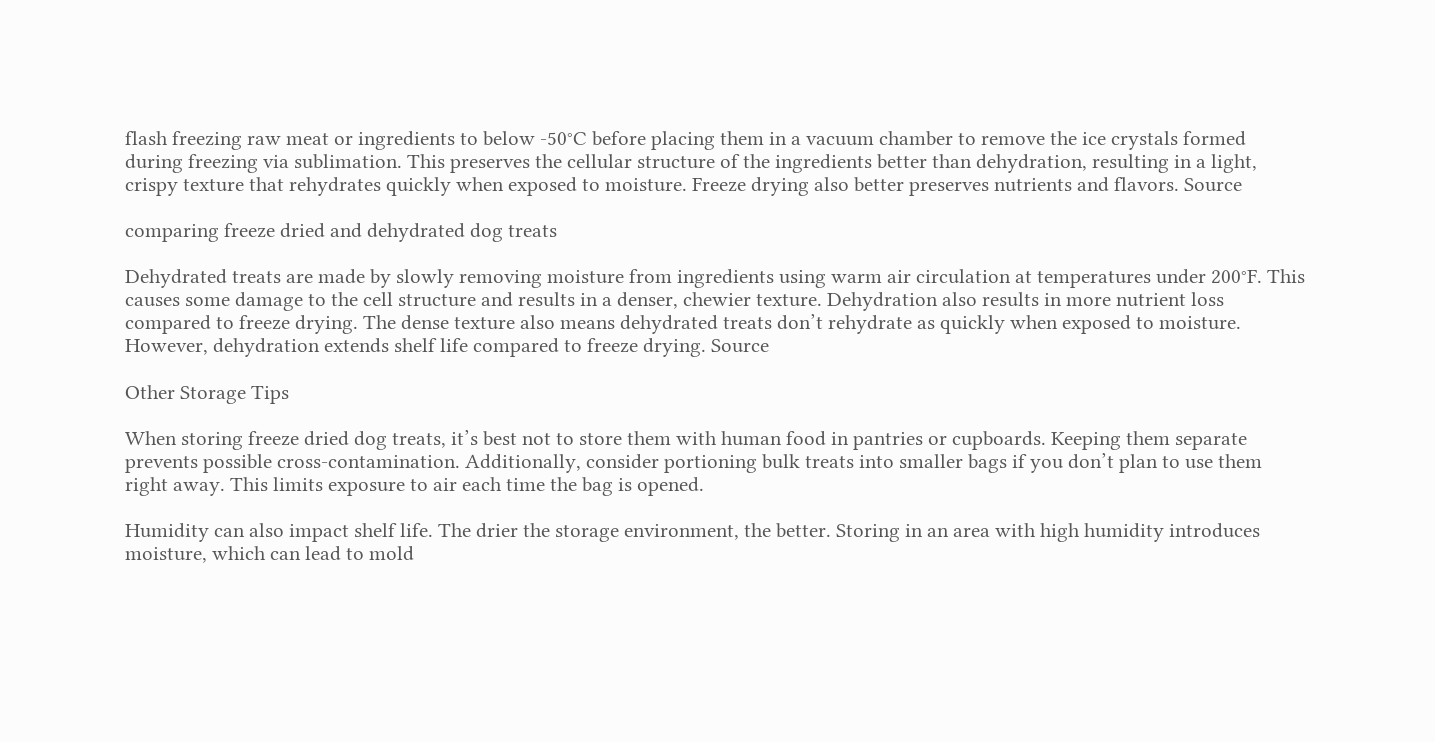flash freezing raw meat or ingredients to below -50°C before placing them in a vacuum chamber to remove the ice crystals formed during freezing via sublimation. This preserves the cellular structure of the ingredients better than dehydration, resulting in a light, crispy texture that rehydrates quickly when exposed to moisture. Freeze drying also better preserves nutrients and flavors. Source

comparing freeze dried and dehydrated dog treats

Dehydrated treats are made by slowly removing moisture from ingredients using warm air circulation at temperatures under 200°F. This causes some damage to the cell structure and results in a denser, chewier texture. Dehydration also results in more nutrient loss compared to freeze drying. The dense texture also means dehydrated treats don’t rehydrate as quickly when exposed to moisture. However, dehydration extends shelf life compared to freeze drying. Source

Other Storage Tips

When storing freeze dried dog treats, it’s best not to store them with human food in pantries or cupboards. Keeping them separate prevents possible cross-contamination. Additionally, consider portioning bulk treats into smaller bags if you don’t plan to use them right away. This limits exposure to air each time the bag is opened.

Humidity can also impact shelf life. The drier the storage environment, the better. Storing in an area with high humidity introduces moisture, which can lead to mold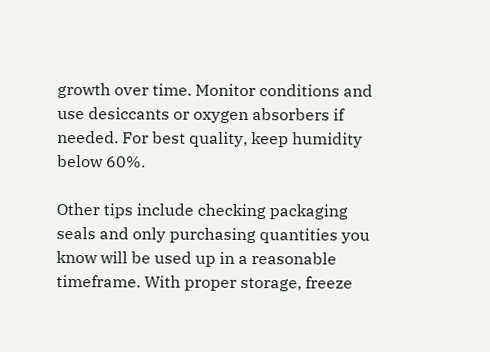growth over time. Monitor conditions and use desiccants or oxygen absorbers if needed. For best quality, keep humidity below 60%.

Other tips include checking packaging seals and only purchasing quantities you know will be used up in a reasonable timeframe. With proper storage, freeze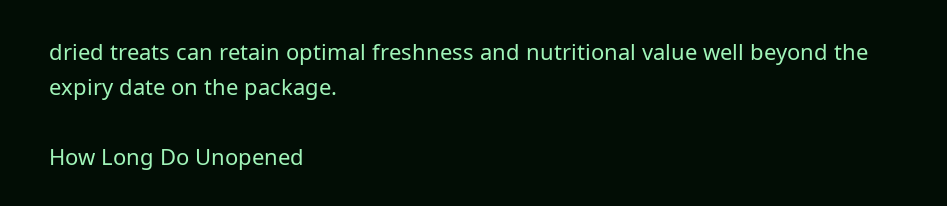dried treats can retain optimal freshness and nutritional value well beyond the expiry date on the package.

How Long Do Unopened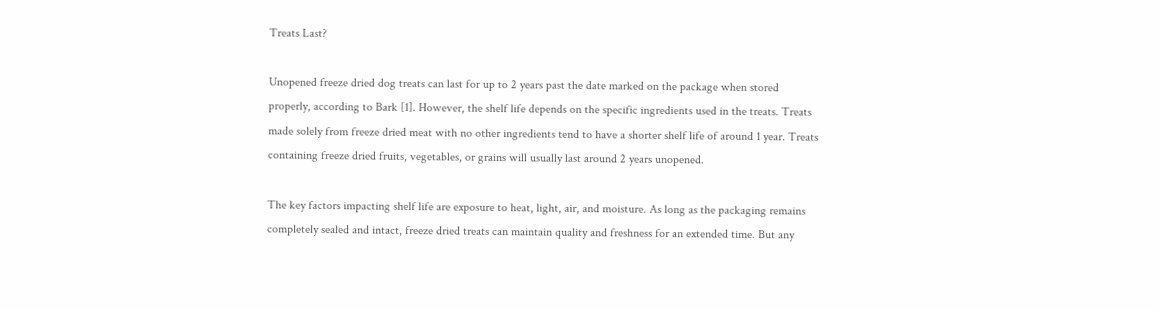Treats Last?

Unopened freeze dried dog treats can last for up to 2 years past the date marked on the package when stored properly, according to Bark [1]. However, the shelf life depends on the specific ingredients used in the treats. Treats made solely from freeze dried meat with no other ingredients tend to have a shorter shelf life of around 1 year. Treats containing freeze dried fruits, vegetables, or grains will usually last around 2 years unopened.

The key factors impacting shelf life are exposure to heat, light, air, and moisture. As long as the packaging remains completely sealed and intact, freeze dried treats can maintain quality and freshness for an extended time. But any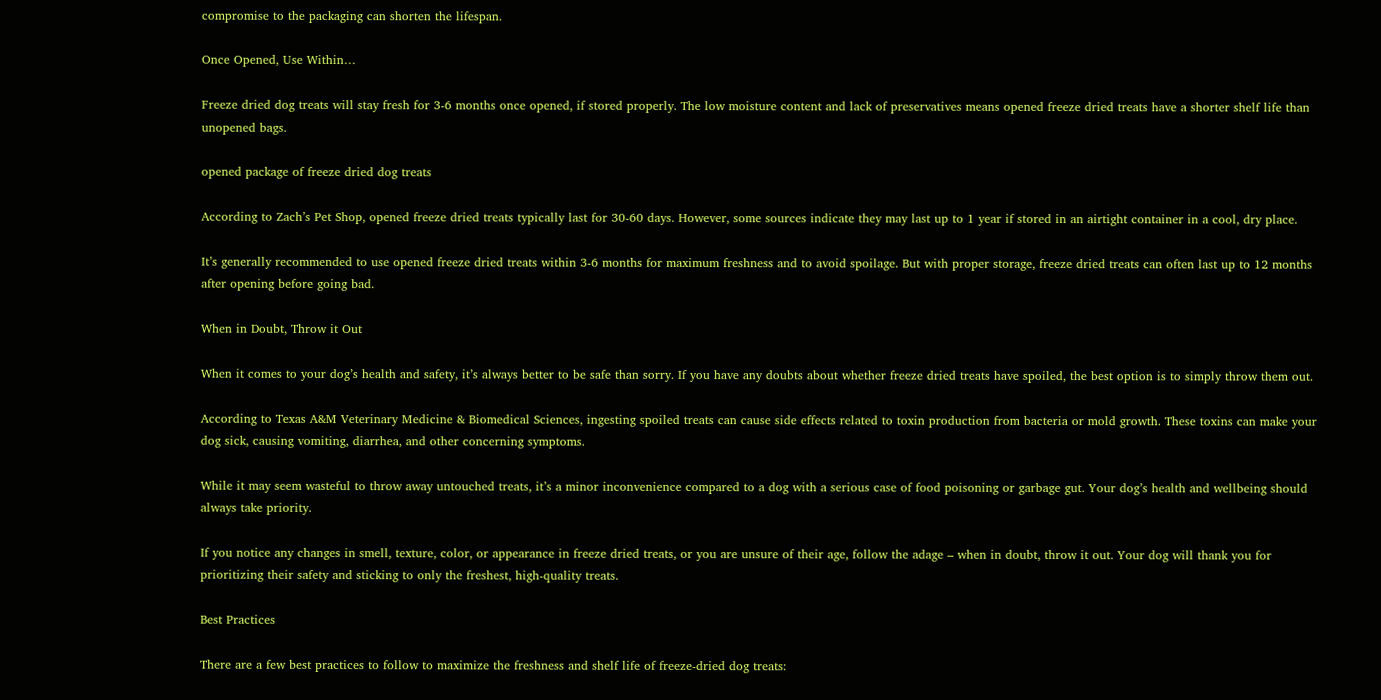compromise to the packaging can shorten the lifespan.

Once Opened, Use Within…

Freeze dried dog treats will stay fresh for 3-6 months once opened, if stored properly. The low moisture content and lack of preservatives means opened freeze dried treats have a shorter shelf life than unopened bags.

opened package of freeze dried dog treats

According to Zach’s Pet Shop, opened freeze dried treats typically last for 30-60 days. However, some sources indicate they may last up to 1 year if stored in an airtight container in a cool, dry place.

It’s generally recommended to use opened freeze dried treats within 3-6 months for maximum freshness and to avoid spoilage. But with proper storage, freeze dried treats can often last up to 12 months after opening before going bad.

When in Doubt, Throw it Out

When it comes to your dog’s health and safety, it’s always better to be safe than sorry. If you have any doubts about whether freeze dried treats have spoiled, the best option is to simply throw them out.

According to Texas A&M Veterinary Medicine & Biomedical Sciences, ingesting spoiled treats can cause side effects related to toxin production from bacteria or mold growth. These toxins can make your dog sick, causing vomiting, diarrhea, and other concerning symptoms.

While it may seem wasteful to throw away untouched treats, it’s a minor inconvenience compared to a dog with a serious case of food poisoning or garbage gut. Your dog’s health and wellbeing should always take priority.

If you notice any changes in smell, texture, color, or appearance in freeze dried treats, or you are unsure of their age, follow the adage – when in doubt, throw it out. Your dog will thank you for prioritizing their safety and sticking to only the freshest, high-quality treats.

Best Practices

There are a few best practices to follow to maximize the freshness and shelf life of freeze-dried dog treats: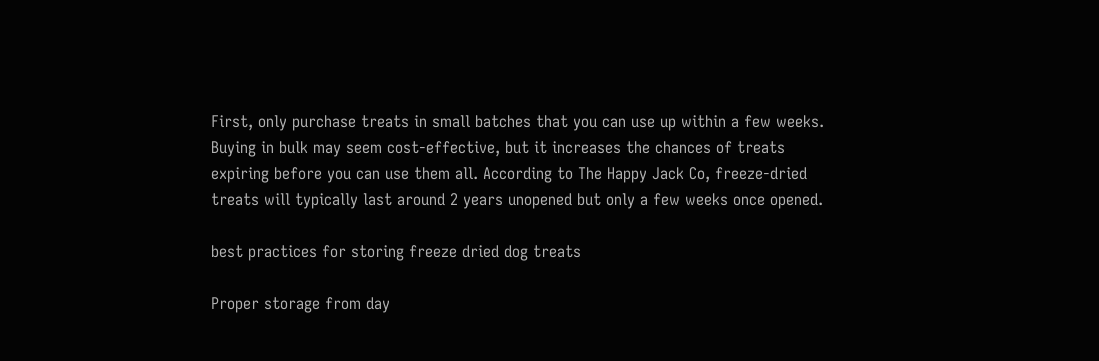First, only purchase treats in small batches that you can use up within a few weeks. Buying in bulk may seem cost-effective, but it increases the chances of treats expiring before you can use them all. According to The Happy Jack Co, freeze-dried treats will typically last around 2 years unopened but only a few weeks once opened.

best practices for storing freeze dried dog treats

Proper storage from day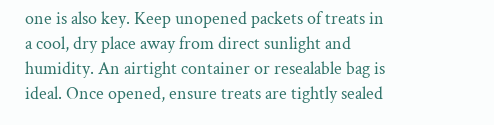one is also key. Keep unopened packets of treats in a cool, dry place away from direct sunlight and humidity. An airtight container or resealable bag is ideal. Once opened, ensure treats are tightly sealed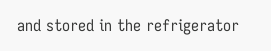and stored in the refrigerator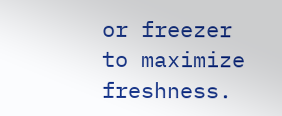or freezer to maximize freshness.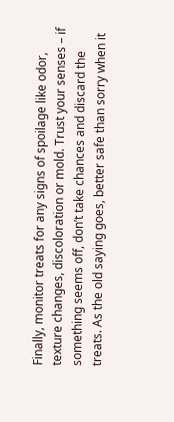Finally, monitor treats for any signs of spoilage like odor, texture changes, discoloration or mold. Trust your senses – if something seems off, don’t take chances and discard the treats. As the old saying goes, better safe than sorry when it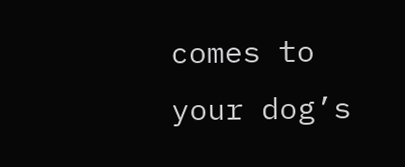comes to your dog’s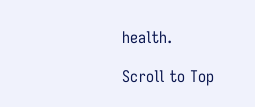health.

Scroll to Top